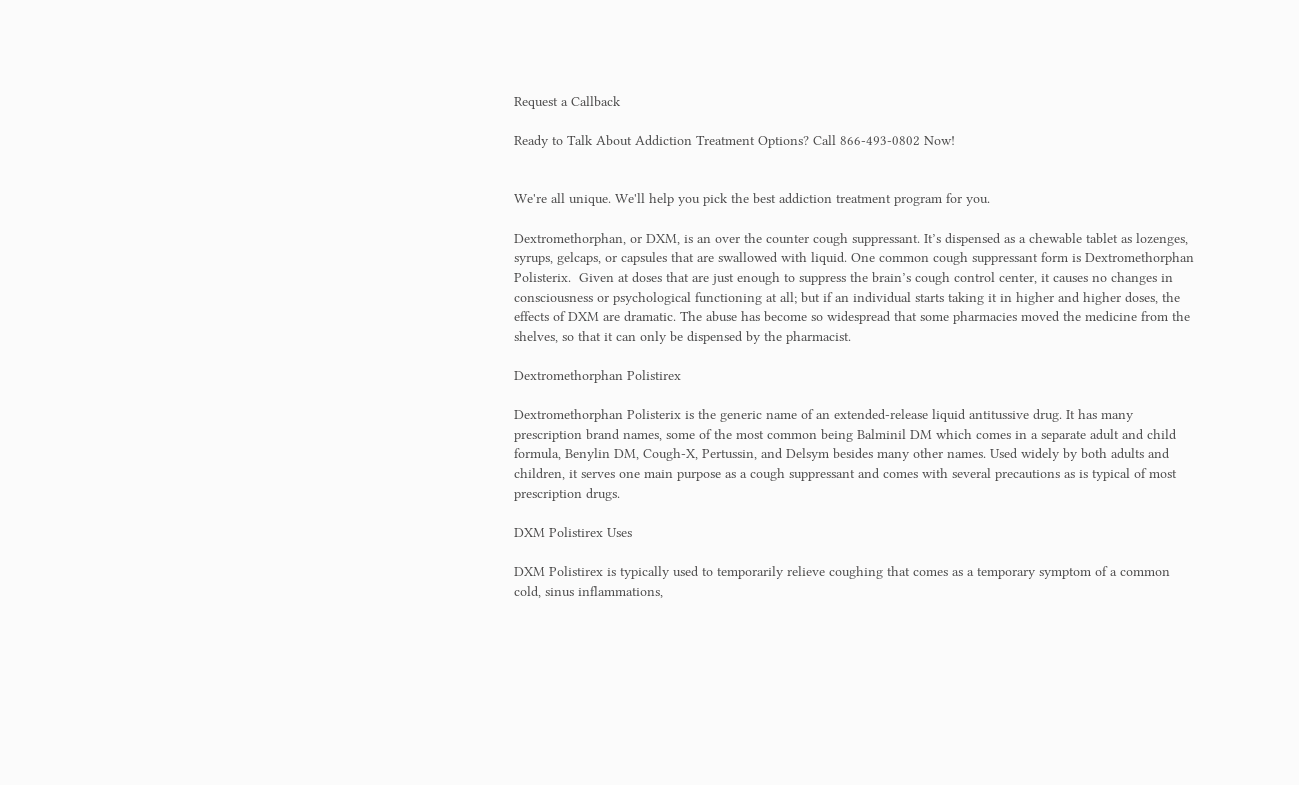Request a Callback

Ready to Talk About Addiction Treatment Options? Call 866-493-0802 Now!


We're all unique. We'll help you pick the best addiction treatment program for you.

Dextromethorphan, or DXM, is an over the counter cough suppressant. It’s dispensed as a chewable tablet as lozenges, syrups, gelcaps, or capsules that are swallowed with liquid. One common cough suppressant form is Dextromethorphan Polisterix.  Given at doses that are just enough to suppress the brain’s cough control center, it causes no changes in consciousness or psychological functioning at all; but if an individual starts taking it in higher and higher doses, the effects of DXM are dramatic. The abuse has become so widespread that some pharmacies moved the medicine from the shelves, so that it can only be dispensed by the pharmacist.

Dextromethorphan Polistirex

Dextromethorphan Polisterix is the generic name of an extended-release liquid antitussive drug. It has many prescription brand names, some of the most common being Balminil DM which comes in a separate adult and child formula, Benylin DM, Cough-X, Pertussin, and Delsym besides many other names. Used widely by both adults and children, it serves one main purpose as a cough suppressant and comes with several precautions as is typical of most prescription drugs.

DXM Polistirex Uses

DXM Polistirex is typically used to temporarily relieve coughing that comes as a temporary symptom of a common cold, sinus inflammations,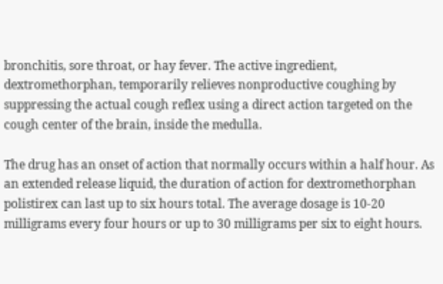bronchitis, sore throat, or hay fever. The active ingredient, dextromethorphan, temporarily relieves nonproductive coughing by suppressing the actual cough reflex using a direct action targeted on the cough center of the brain, inside the medulla.

The drug has an onset of action that normally occurs within a half hour. As an extended release liquid, the duration of action for dextromethorphan polistirex can last up to six hours total. The average dosage is 10-20 milligrams every four hours or up to 30 milligrams per six to eight hours.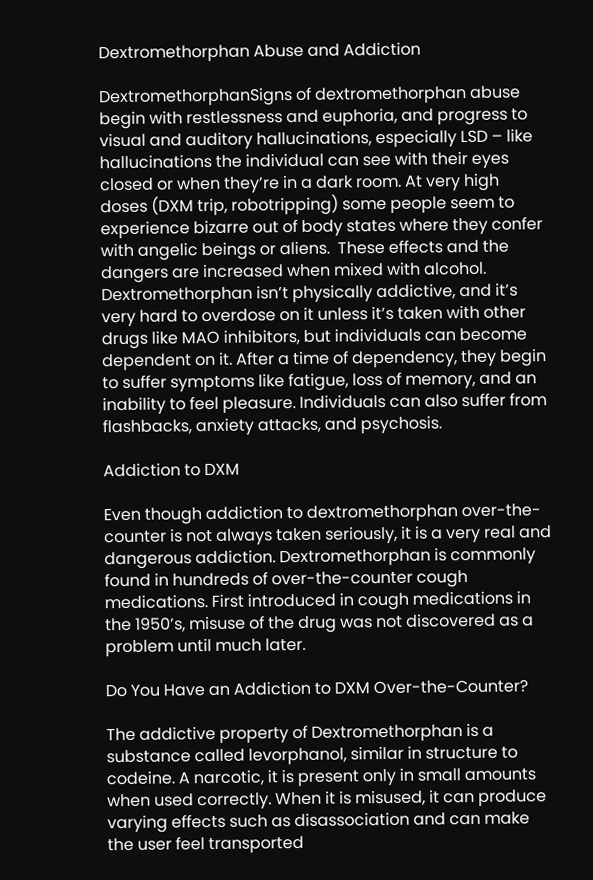Dextromethorphan Abuse and Addiction

DextromethorphanSigns of dextromethorphan abuse begin with restlessness and euphoria, and progress to visual and auditory hallucinations, especially LSD – like hallucinations the individual can see with their eyes closed or when they’re in a dark room. At very high doses (DXM trip, robotripping) some people seem to experience bizarre out of body states where they confer with angelic beings or aliens.  These effects and the dangers are increased when mixed with alcohol.  Dextromethorphan isn’t physically addictive, and it’s very hard to overdose on it unless it’s taken with other drugs like MAO inhibitors, but individuals can become dependent on it. After a time of dependency, they begin to suffer symptoms like fatigue, loss of memory, and an inability to feel pleasure. Individuals can also suffer from flashbacks, anxiety attacks, and psychosis.

Addiction to DXM

Even though addiction to dextromethorphan over-the-counter is not always taken seriously, it is a very real and dangerous addiction. Dextromethorphan is commonly found in hundreds of over-the-counter cough medications. First introduced in cough medications in the 1950’s, misuse of the drug was not discovered as a problem until much later.

Do You Have an Addiction to DXM Over-the-Counter?

The addictive property of Dextromethorphan is a substance called levorphanol, similar in structure to codeine. A narcotic, it is present only in small amounts when used correctly. When it is misused, it can produce varying effects such as disassociation and can make the user feel transported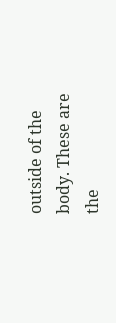outside of the body. These are the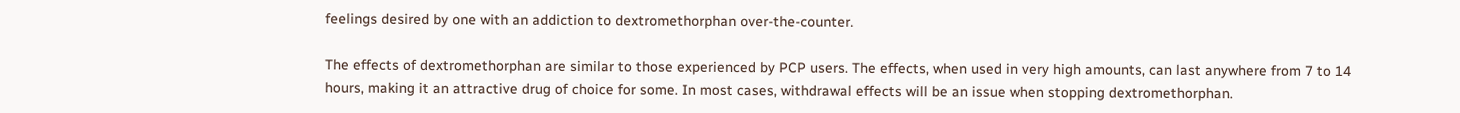feelings desired by one with an addiction to dextromethorphan over-the-counter.

The effects of dextromethorphan are similar to those experienced by PCP users. The effects, when used in very high amounts, can last anywhere from 7 to 14 hours, making it an attractive drug of choice for some. In most cases, withdrawal effects will be an issue when stopping dextromethorphan.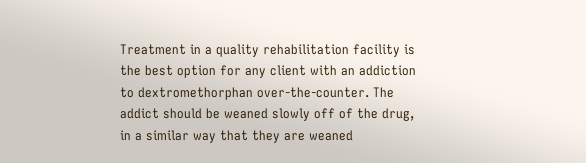Treatment in a quality rehabilitation facility is the best option for any client with an addiction to dextromethorphan over-the-counter. The addict should be weaned slowly off of the drug, in a similar way that they are weaned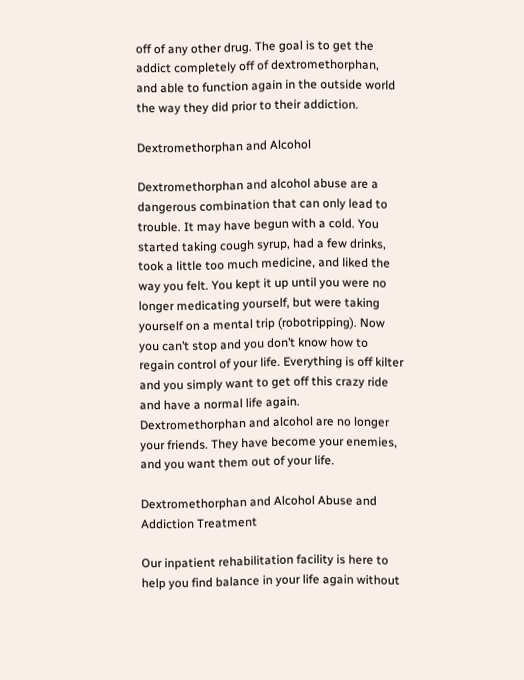off of any other drug. The goal is to get the addict completely off of dextromethorphan, and able to function again in the outside world the way they did prior to their addiction.

Dextromethorphan and Alcohol

Dextromethorphan and alcohol abuse are a dangerous combination that can only lead to trouble. It may have begun with a cold. You started taking cough syrup, had a few drinks, took a little too much medicine, and liked the way you felt. You kept it up until you were no longer medicating yourself, but were taking yourself on a mental trip (robotripping). Now you can’t stop and you don’t know how to regain control of your life. Everything is off kilter and you simply want to get off this crazy ride and have a normal life again. Dextromethorphan and alcohol are no longer your friends. They have become your enemies, and you want them out of your life.

Dextromethorphan and Alcohol Abuse and Addiction Treatment

Our inpatient rehabilitation facility is here to help you find balance in your life again without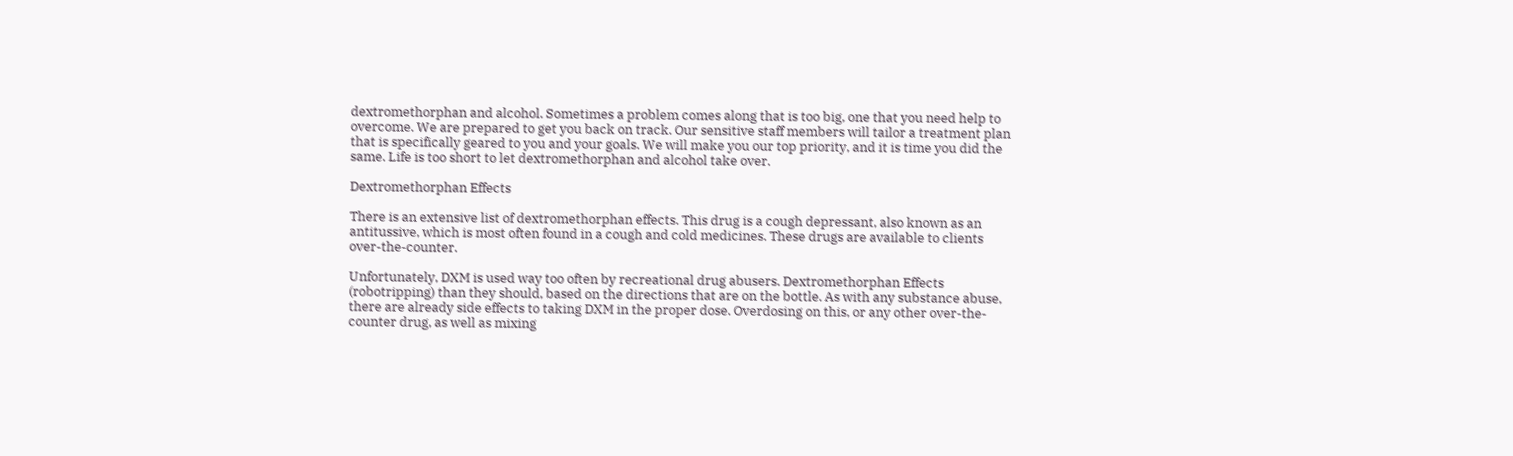dextromethorphan and alcohol. Sometimes a problem comes along that is too big, one that you need help to overcome. We are prepared to get you back on track. Our sensitive staff members will tailor a treatment plan that is specifically geared to you and your goals. We will make you our top priority, and it is time you did the same. Life is too short to let dextromethorphan and alcohol take over.

Dextromethorphan Effects

There is an extensive list of dextromethorphan effects. This drug is a cough depressant, also known as an antitussive, which is most often found in a cough and cold medicines. These drugs are available to clients over-the-counter.

Unfortunately, DXM is used way too often by recreational drug abusers. Dextromethorphan Effects (robotripping) than they should, based on the directions that are on the bottle. As with any substance abuse, there are already side effects to taking DXM in the proper dose. Overdosing on this, or any other over-the-counter drug, as well as mixing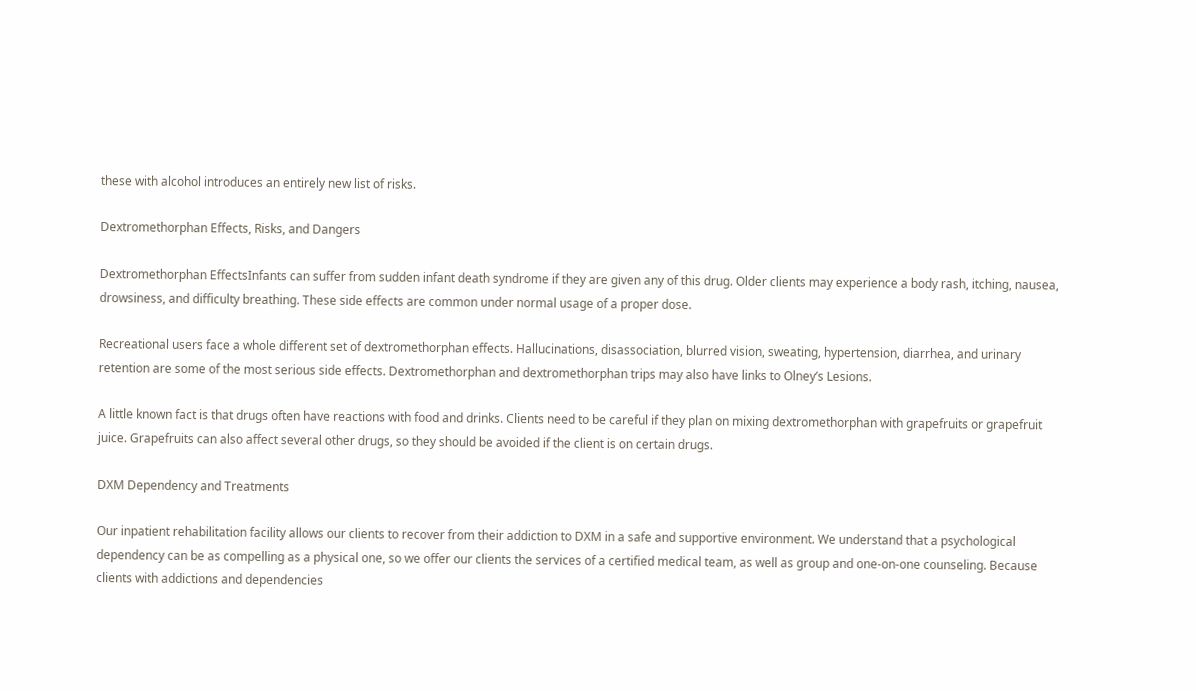these with alcohol introduces an entirely new list of risks.

Dextromethorphan Effects, Risks, and Dangers

Dextromethorphan EffectsInfants can suffer from sudden infant death syndrome if they are given any of this drug. Older clients may experience a body rash, itching, nausea, drowsiness, and difficulty breathing. These side effects are common under normal usage of a proper dose.

Recreational users face a whole different set of dextromethorphan effects. Hallucinations, disassociation, blurred vision, sweating, hypertension, diarrhea, and urinary retention are some of the most serious side effects. Dextromethorphan and dextromethorphan trips may also have links to Olney’s Lesions.

A little known fact is that drugs often have reactions with food and drinks. Clients need to be careful if they plan on mixing dextromethorphan with grapefruits or grapefruit juice. Grapefruits can also affect several other drugs, so they should be avoided if the client is on certain drugs.

DXM Dependency and Treatments

Our inpatient rehabilitation facility allows our clients to recover from their addiction to DXM in a safe and supportive environment. We understand that a psychological dependency can be as compelling as a physical one, so we offer our clients the services of a certified medical team, as well as group and one-on-one counseling. Because clients with addictions and dependencies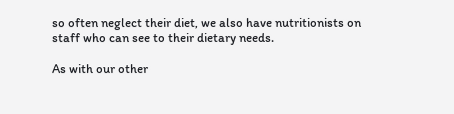so often neglect their diet, we also have nutritionists on staff who can see to their dietary needs.

As with our other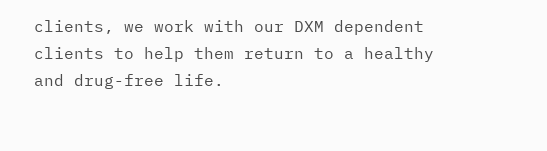clients, we work with our DXM dependent clients to help them return to a healthy and drug-free life.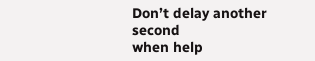Don’t delay another second
when help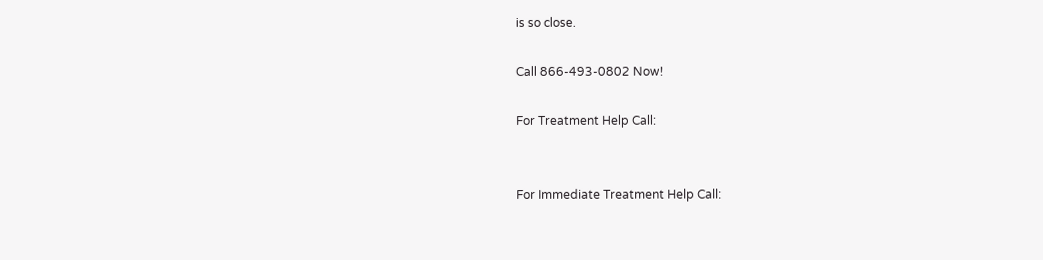is so close.

Call 866-493-0802 Now!

For Treatment Help Call:


For Immediate Treatment Help Call: